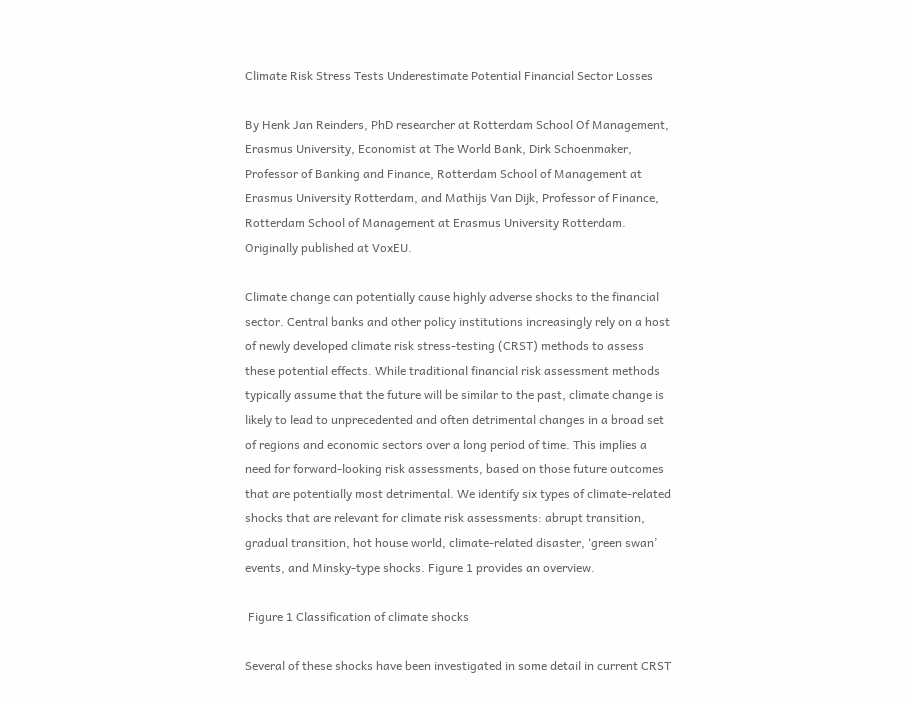Climate Risk Stress Tests Underestimate Potential Financial Sector Losses

By Henk Jan Reinders, PhD researcher at Rotterdam School Of Management, Erasmus University, Economist at The World Bank, Dirk Schoenmaker, Professor of Banking and Finance, Rotterdam School of Management at Erasmus University Rotterdam, and Mathijs Van Dijk, Professor of Finance, Rotterdam School of Management at Erasmus University Rotterdam. Originally published at VoxEU.

Climate change can potentially cause highly adverse shocks to the financial sector. Central banks and other policy institutions increasingly rely on a host of newly developed climate risk stress-testing (CRST) methods to assess these potential effects. While traditional financial risk assessment methods typically assume that the future will be similar to the past, climate change is likely to lead to unprecedented and often detrimental changes in a broad set of regions and economic sectors over a long period of time. This implies a need for forward-looking risk assessments, based on those future outcomes that are potentially most detrimental. We identify six types of climate-related shocks that are relevant for climate risk assessments: abrupt transition, gradual transition, hot house world, climate-related disaster, ‘green swan’ events, and Minsky-type shocks. Figure 1 provides an overview.

 Figure 1 Classification of climate shocks

Several of these shocks have been investigated in some detail in current CRST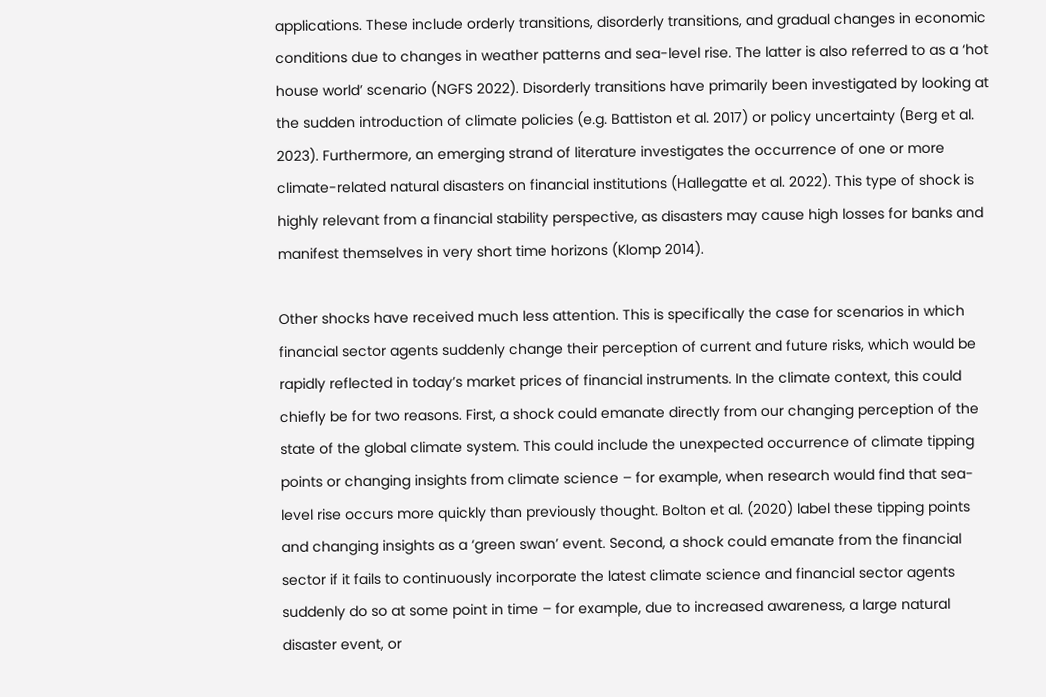applications. These include orderly transitions, disorderly transitions, and gradual changes in economic conditions due to changes in weather patterns and sea-level rise. The latter is also referred to as a ‘hot house world’ scenario (NGFS 2022). Disorderly transitions have primarily been investigated by looking at the sudden introduction of climate policies (e.g. Battiston et al. 2017) or policy uncertainty (Berg et al. 2023). Furthermore, an emerging strand of literature investigates the occurrence of one or more climate-related natural disasters on financial institutions (Hallegatte et al. 2022). This type of shock is highly relevant from a financial stability perspective, as disasters may cause high losses for banks and manifest themselves in very short time horizons (Klomp 2014).

Other shocks have received much less attention. This is specifically the case for scenarios in which financial sector agents suddenly change their perception of current and future risks, which would be rapidly reflected in today’s market prices of financial instruments. In the climate context, this could chiefly be for two reasons. First, a shock could emanate directly from our changing perception of the state of the global climate system. This could include the unexpected occurrence of climate tipping points or changing insights from climate science – for example, when research would find that sea-level rise occurs more quickly than previously thought. Bolton et al. (2020) label these tipping points and changing insights as a ‘green swan’ event. Second, a shock could emanate from the financial sector if it fails to continuously incorporate the latest climate science and financial sector agents suddenly do so at some point in time – for example, due to increased awareness, a large natural disaster event, or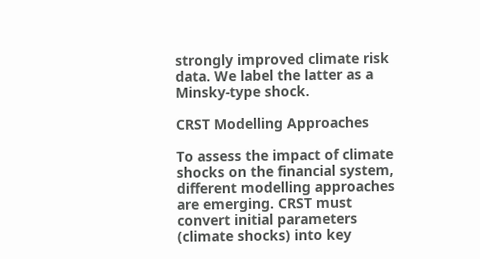strongly improved climate risk data. We label the latter as a Minsky-type shock.

CRST Modelling Approaches

To assess the impact of climate shocks on the financial system, different modelling approaches are emerging. CRST must convert initial parameters (climate shocks) into key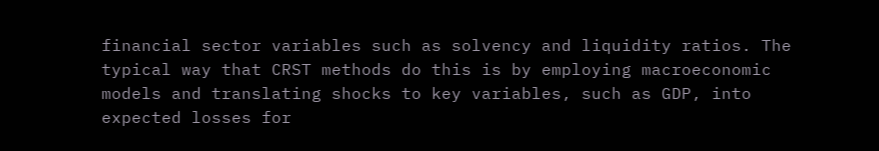financial sector variables such as solvency and liquidity ratios. The typical way that CRST methods do this is by employing macroeconomic models and translating shocks to key variables, such as GDP, into expected losses for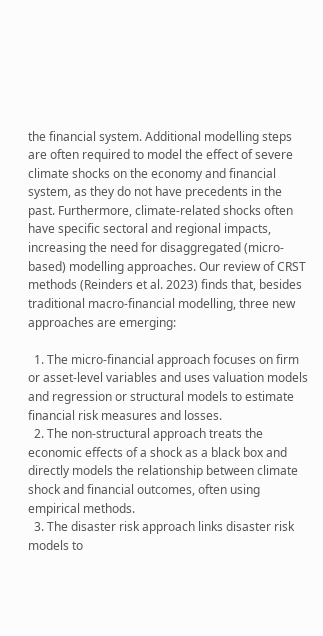the financial system. Additional modelling steps are often required to model the effect of severe climate shocks on the economy and financial system, as they do not have precedents in the past. Furthermore, climate-related shocks often have specific sectoral and regional impacts, increasing the need for disaggregated (micro-based) modelling approaches. Our review of CRST methods (Reinders et al. 2023) finds that, besides traditional macro-financial modelling, three new approaches are emerging:

  1. The micro-financial approach focuses on firm or asset-level variables and uses valuation models and regression or structural models to estimate financial risk measures and losses.
  2. The non-structural approach treats the economic effects of a shock as a black box and directly models the relationship between climate shock and financial outcomes, often using empirical methods.
  3. The disaster risk approach links disaster risk models to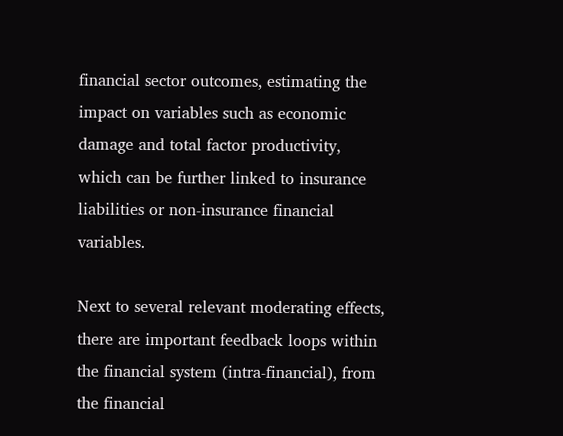financial sector outcomes, estimating the impact on variables such as economic damage and total factor productivity, which can be further linked to insurance liabilities or non-insurance financial variables.

Next to several relevant moderating effects, there are important feedback loops within the financial system (intra-financial), from the financial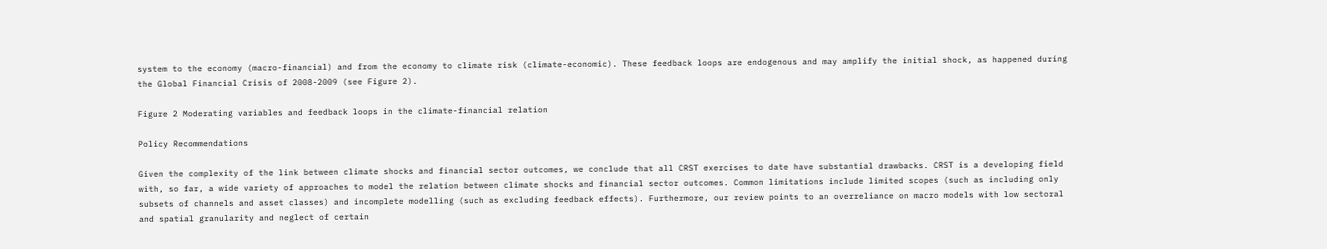system to the economy (macro-financial) and from the economy to climate risk (climate-economic). These feedback loops are endogenous and may amplify the initial shock, as happened during the Global Financial Crisis of 2008-2009 (see Figure 2).

Figure 2 Moderating variables and feedback loops in the climate-financial relation

Policy Recommendations

Given the complexity of the link between climate shocks and financial sector outcomes, we conclude that all CRST exercises to date have substantial drawbacks. CRST is a developing field with, so far, a wide variety of approaches to model the relation between climate shocks and financial sector outcomes. Common limitations include limited scopes (such as including only subsets of channels and asset classes) and incomplete modelling (such as excluding feedback effects). Furthermore, our review points to an overreliance on macro models with low sectoral and spatial granularity and neglect of certain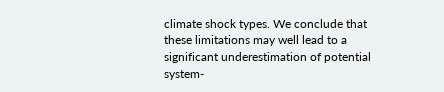climate shock types. We conclude that these limitations may well lead to a significant underestimation of potential system-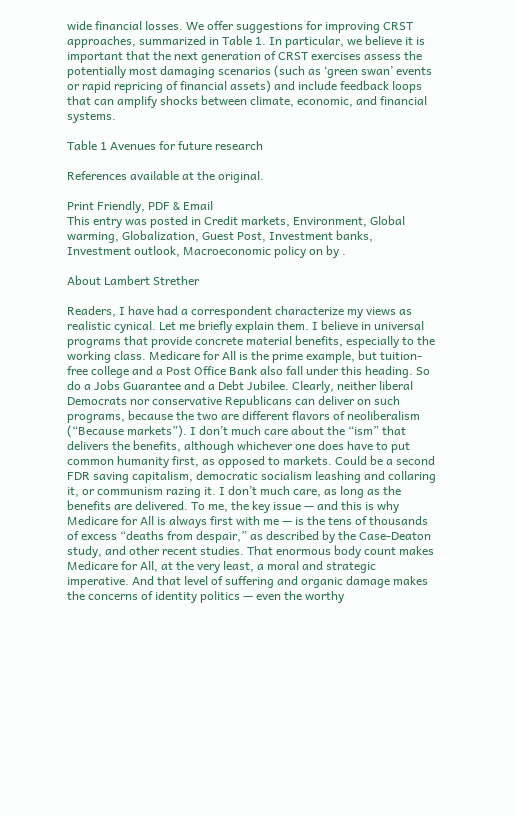wide financial losses. We offer suggestions for improving CRST approaches, summarized in Table 1. In particular, we believe it is important that the next generation of CRST exercises assess the potentially most damaging scenarios (such as ‘green swan’ events or rapid repricing of financial assets) and include feedback loops that can amplify shocks between climate, economic, and financial systems.

Table 1 Avenues for future research

References available at the original.

Print Friendly, PDF & Email
This entry was posted in Credit markets, Environment, Global warming, Globalization, Guest Post, Investment banks, Investment outlook, Macroeconomic policy on by .

About Lambert Strether

Readers, I have had a correspondent characterize my views as realistic cynical. Let me briefly explain them. I believe in universal programs that provide concrete material benefits, especially to the working class. Medicare for All is the prime example, but tuition-free college and a Post Office Bank also fall under this heading. So do a Jobs Guarantee and a Debt Jubilee. Clearly, neither liberal Democrats nor conservative Republicans can deliver on such programs, because the two are different flavors of neoliberalism (“Because markets”). I don’t much care about the “ism” that delivers the benefits, although whichever one does have to put common humanity first, as opposed to markets. Could be a second FDR saving capitalism, democratic socialism leashing and collaring it, or communism razing it. I don’t much care, as long as the benefits are delivered. To me, the key issue — and this is why Medicare for All is always first with me — is the tens of thousands of excess “deaths from despair,” as described by the Case-Deaton study, and other recent studies. That enormous body count makes Medicare for All, at the very least, a moral and strategic imperative. And that level of suffering and organic damage makes the concerns of identity politics — even the worthy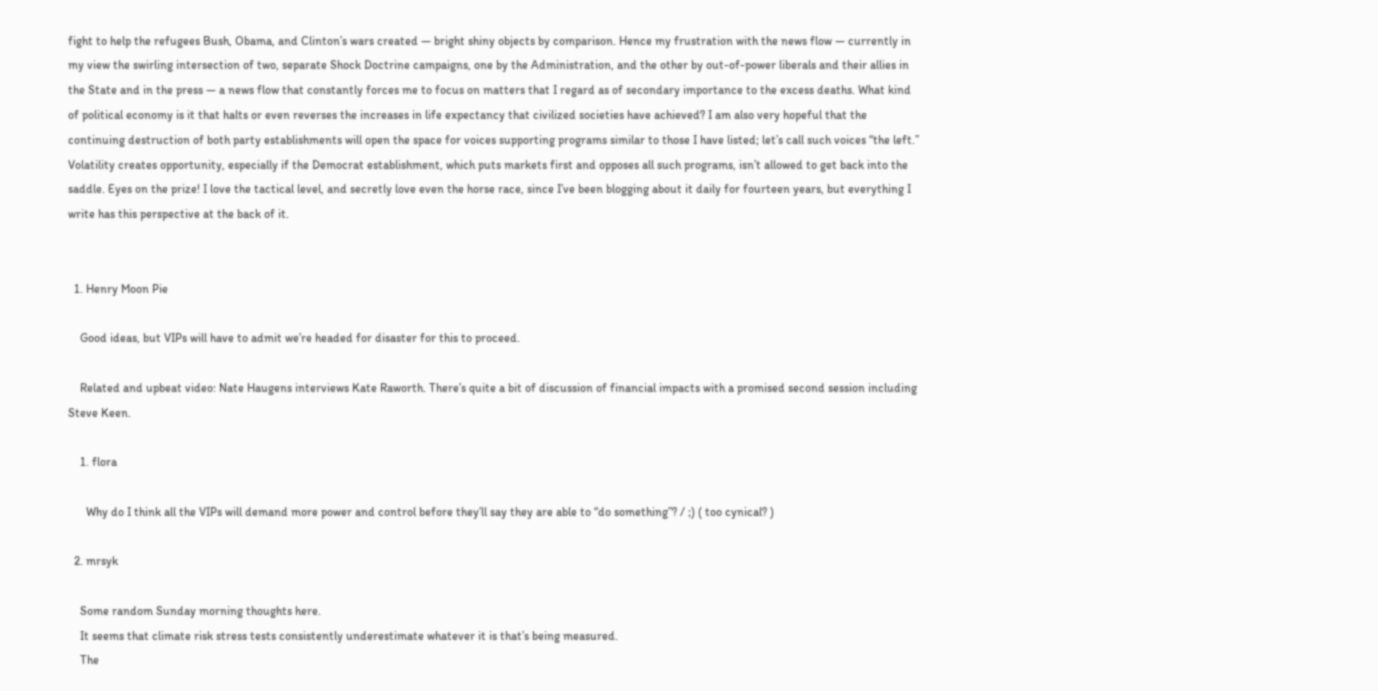fight to help the refugees Bush, Obama, and Clinton’s wars created — bright shiny objects by comparison. Hence my frustration with the news flow — currently in my view the swirling intersection of two, separate Shock Doctrine campaigns, one by the Administration, and the other by out-of-power liberals and their allies in the State and in the press — a news flow that constantly forces me to focus on matters that I regard as of secondary importance to the excess deaths. What kind of political economy is it that halts or even reverses the increases in life expectancy that civilized societies have achieved? I am also very hopeful that the continuing destruction of both party establishments will open the space for voices supporting programs similar to those I have listed; let’s call such voices “the left.” Volatility creates opportunity, especially if the Democrat establishment, which puts markets first and opposes all such programs, isn’t allowed to get back into the saddle. Eyes on the prize! I love the tactical level, and secretly love even the horse race, since I’ve been blogging about it daily for fourteen years, but everything I write has this perspective at the back of it.


  1. Henry Moon Pie

    Good ideas, but VIPs will have to admit we’re headed for disaster for this to proceed.

    Related and upbeat video: Nate Haugens interviews Kate Raworth. There’s quite a bit of discussion of financial impacts with a promised second session including Steve Keen.

    1. flora

      Why do I think all the VIPs will demand more power and control before they’ll say they are able to “do something”? / ;) ( too cynical? )

  2. mrsyk

    Some random Sunday morning thoughts here.
    It seems that climate risk stress tests consistently underestimate whatever it is that’s being measured.
    The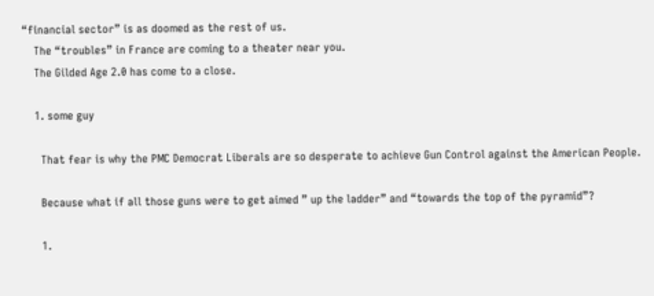“financial sector” is as doomed as the rest of us.
    The “troubles” in France are coming to a theater near you.
    The Gilded Age 2.0 has come to a close.

    1. some guy

      That fear is why the PMC Democrat Liberals are so desperate to achieve Gun Control against the American People.

      Because what if all those guns were to get aimed ” up the ladder” and “towards the top of the pyramid”?

      1.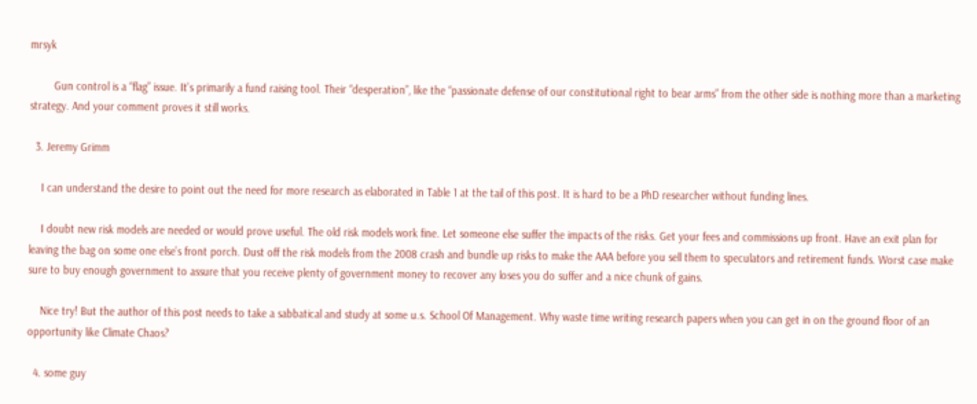mrsyk

        Gun control is a “flag” issue. It’s primarily a fund raising tool. Their “desperation”, like the “passionate defense of our constitutional right to bear arms” from the other side is nothing more than a marketing strategy. And your comment proves it still works.

  3. Jeremy Grimm

    I can understand the desire to point out the need for more research as elaborated in Table 1 at the tail of this post. It is hard to be a PhD researcher without funding lines.

    I doubt new risk models are needed or would prove useful. The old risk models work fine. Let someone else suffer the impacts of the risks. Get your fees and commissions up front. Have an exit plan for leaving the bag on some one else’s front porch. Dust off the risk models from the 2008 crash and bundle up risks to make the AAA before you sell them to speculators and retirement funds. Worst case make sure to buy enough government to assure that you receive plenty of government money to recover any loses you do suffer and a nice chunk of gains.

    Nice try! But the author of this post needs to take a sabbatical and study at some u.s. School Of Management. Why waste time writing research papers when you can get in on the ground floor of an opportunity like Climate Chaos?

  4. some guy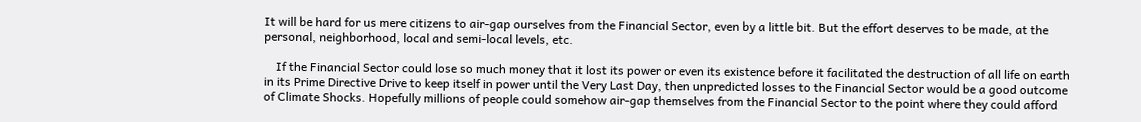It will be hard for us mere citizens to air-gap ourselves from the Financial Sector, even by a little bit. But the effort deserves to be made, at the personal, neighborhood, local and semi-local levels, etc.

    If the Financial Sector could lose so much money that it lost its power or even its existence before it facilitated the destruction of all life on earth in its Prime Directive Drive to keep itself in power until the Very Last Day, then unpredicted losses to the Financial Sector would be a good outcome of Climate Shocks. Hopefully millions of people could somehow air-gap themselves from the Financial Sector to the point where they could afford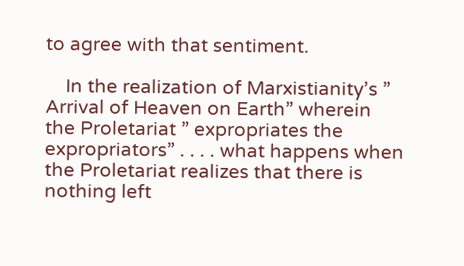to agree with that sentiment.

    In the realization of Marxistianity’s ” Arrival of Heaven on Earth” wherein the Proletariat ” expropriates the expropriators” . . . . what happens when the Proletariat realizes that there is nothing left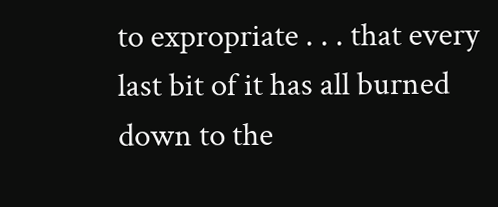to expropriate . . . that every last bit of it has all burned down to the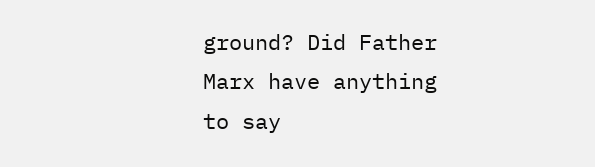ground? Did Father Marx have anything to say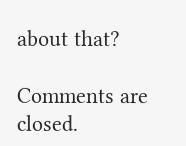about that?

Comments are closed.